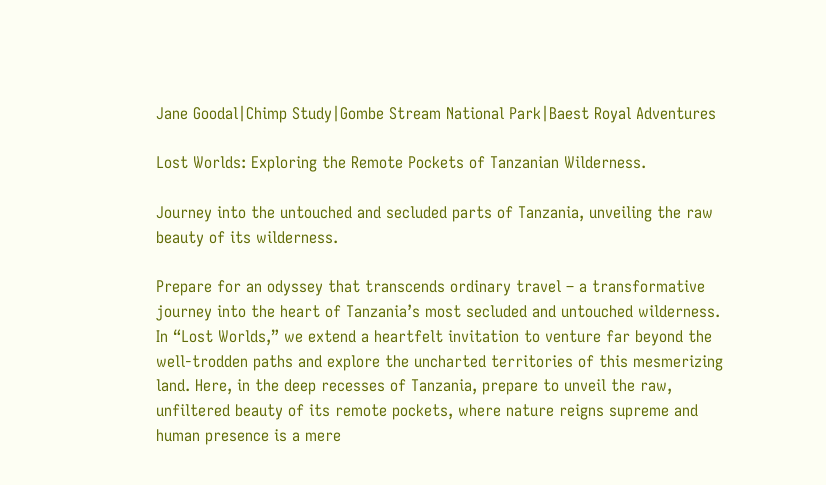Jane Goodal|Chimp Study|Gombe Stream National Park|Baest Royal Adventures

Lost Worlds: Exploring the Remote Pockets of Tanzanian Wilderness.

Journey into the untouched and secluded parts of Tanzania, unveiling the raw beauty of its wilderness.

Prepare for an odyssey that transcends ordinary travel – a transformative journey into the heart of Tanzania’s most secluded and untouched wilderness. In “Lost Worlds,” we extend a heartfelt invitation to venture far beyond the well-trodden paths and explore the uncharted territories of this mesmerizing land. Here, in the deep recesses of Tanzania, prepare to unveil the raw, unfiltered beauty of its remote pockets, where nature reigns supreme and human presence is a mere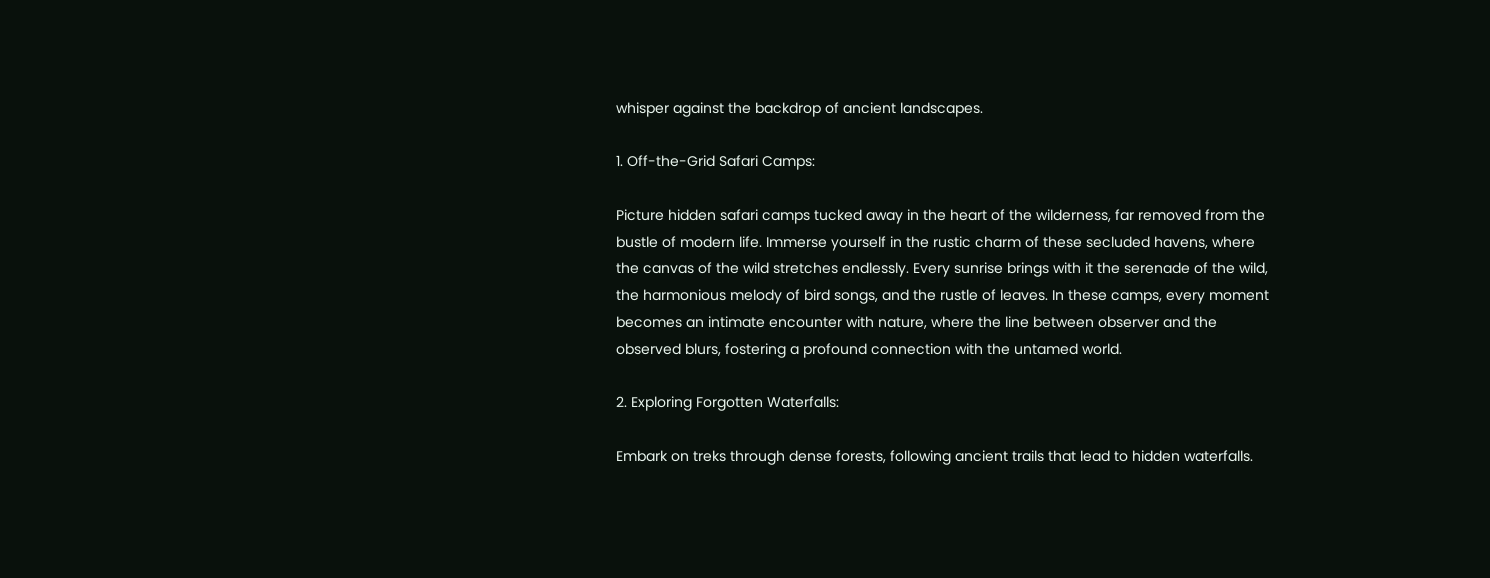whisper against the backdrop of ancient landscapes.

1. Off-the-Grid Safari Camps:

Picture hidden safari camps tucked away in the heart of the wilderness, far removed from the bustle of modern life. Immerse yourself in the rustic charm of these secluded havens, where the canvas of the wild stretches endlessly. Every sunrise brings with it the serenade of the wild, the harmonious melody of bird songs, and the rustle of leaves. In these camps, every moment becomes an intimate encounter with nature, where the line between observer and the observed blurs, fostering a profound connection with the untamed world.

2. Exploring Forgotten Waterfalls:

Embark on treks through dense forests, following ancient trails that lead to hidden waterfalls.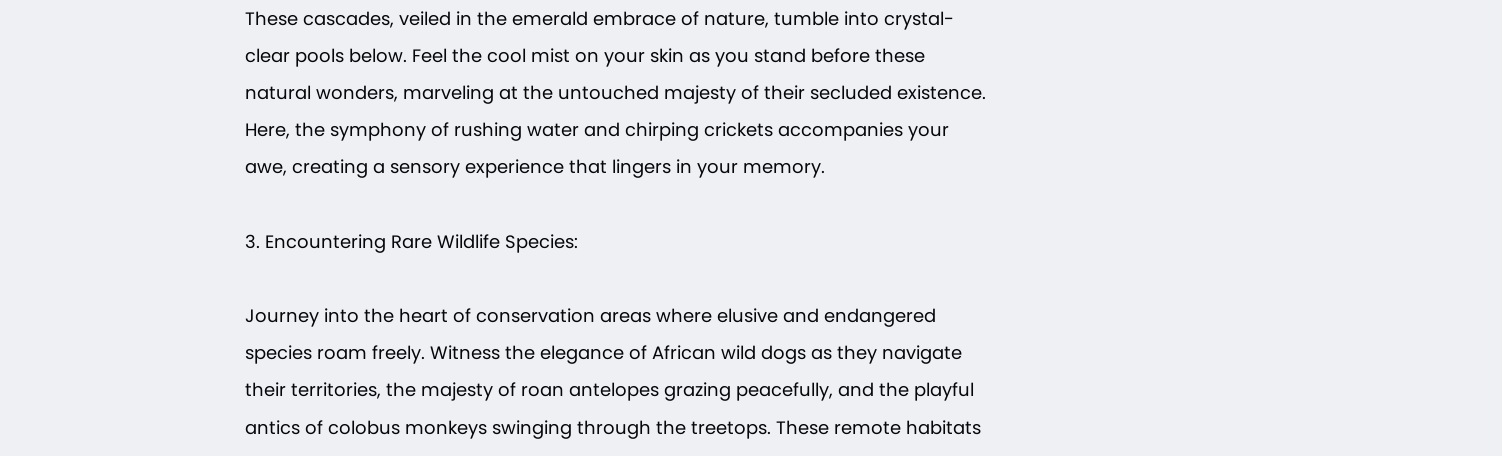These cascades, veiled in the emerald embrace of nature, tumble into crystal-clear pools below. Feel the cool mist on your skin as you stand before these natural wonders, marveling at the untouched majesty of their secluded existence. Here, the symphony of rushing water and chirping crickets accompanies your awe, creating a sensory experience that lingers in your memory.

3. Encountering Rare Wildlife Species:

Journey into the heart of conservation areas where elusive and endangered species roam freely. Witness the elegance of African wild dogs as they navigate their territories, the majesty of roan antelopes grazing peacefully, and the playful antics of colobus monkeys swinging through the treetops. These remote habitats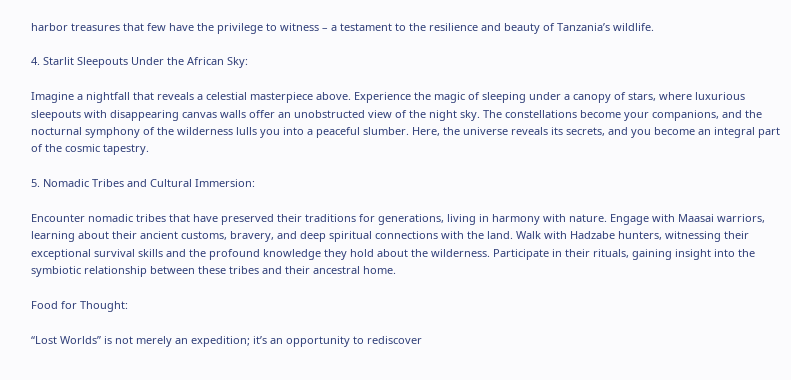harbor treasures that few have the privilege to witness – a testament to the resilience and beauty of Tanzania’s wildlife.

4. Starlit Sleepouts Under the African Sky:

Imagine a nightfall that reveals a celestial masterpiece above. Experience the magic of sleeping under a canopy of stars, where luxurious sleepouts with disappearing canvas walls offer an unobstructed view of the night sky. The constellations become your companions, and the nocturnal symphony of the wilderness lulls you into a peaceful slumber. Here, the universe reveals its secrets, and you become an integral part of the cosmic tapestry.

5. Nomadic Tribes and Cultural Immersion:

Encounter nomadic tribes that have preserved their traditions for generations, living in harmony with nature. Engage with Maasai warriors, learning about their ancient customs, bravery, and deep spiritual connections with the land. Walk with Hadzabe hunters, witnessing their exceptional survival skills and the profound knowledge they hold about the wilderness. Participate in their rituals, gaining insight into the symbiotic relationship between these tribes and their ancestral home.

Food for Thought:

“Lost Worlds” is not merely an expedition; it’s an opportunity to rediscover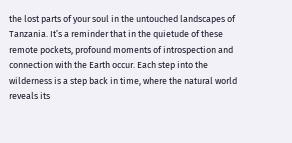the lost parts of your soul in the untouched landscapes of Tanzania. It’s a reminder that in the quietude of these remote pockets, profound moments of introspection and connection with the Earth occur. Each step into the wilderness is a step back in time, where the natural world reveals its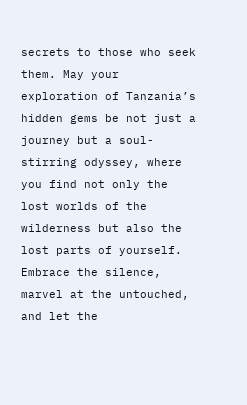secrets to those who seek them. May your exploration of Tanzania’s hidden gems be not just a journey but a soul-stirring odyssey, where you find not only the lost worlds of the wilderness but also the lost parts of yourself. Embrace the silence, marvel at the untouched, and let the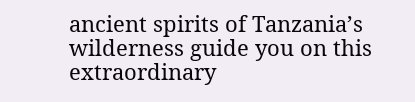ancient spirits of Tanzania’s wilderness guide you on this extraordinary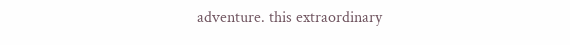adventure. this extraordinary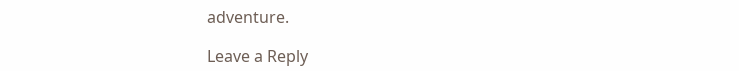adventure.

Leave a Reply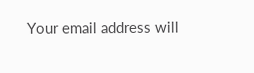Your email address will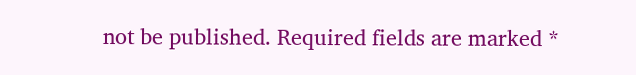not be published. Required fields are marked *